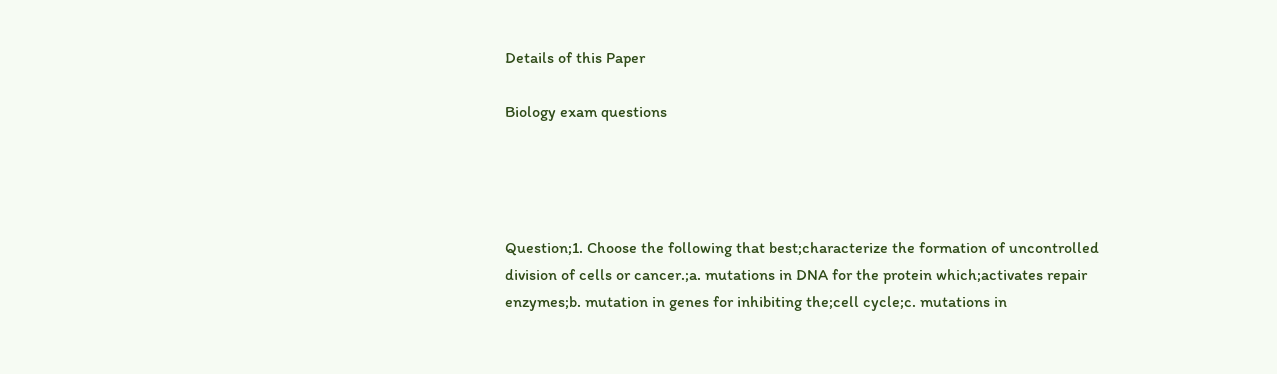Details of this Paper

Biology exam questions




Question;1. Choose the following that best;characterize the formation of uncontrolled division of cells or cancer.;a. mutations in DNA for the protein which;activates repair enzymes;b. mutation in genes for inhibiting the;cell cycle;c. mutations in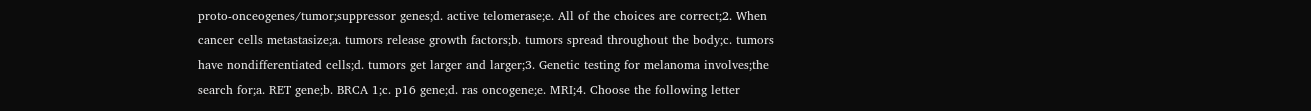proto-onceogenes/tumor;suppressor genes;d. active telomerase;e. All of the choices are correct;2. When cancer cells metastasize;a. tumors release growth factors;b. tumors spread throughout the body;c. tumors have nondifferentiated cells;d. tumors get larger and larger;3. Genetic testing for melanoma involves;the search for;a. RET gene;b. BRCA 1;c. p16 gene;d. ras oncogene;e. MRI;4. Choose the following letter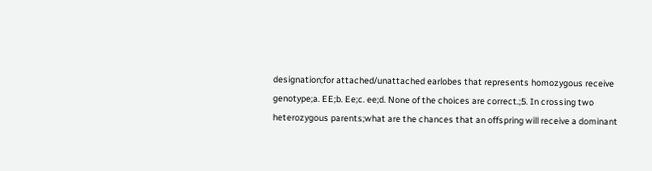designation;for attached/unattached earlobes that represents homozygous receive genotype;a. EE;b. Ee;c. ee;d. None of the choices are correct.;5. In crossing two heterozygous parents;what are the chances that an offspring will receive a dominant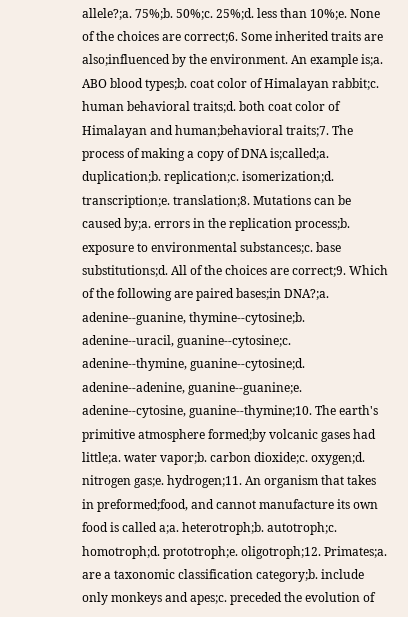allele?;a. 75%;b. 50%;c. 25%;d. less than 10%;e. None of the choices are correct;6. Some inherited traits are also;influenced by the environment. An example is;a. ABO blood types;b. coat color of Himalayan rabbit;c. human behavioral traits;d. both coat color of Himalayan and human;behavioral traits;7. The process of making a copy of DNA is;called;a. duplication;b. replication;c. isomerization;d. transcription;e. translation;8. Mutations can be caused by;a. errors in the replication process;b. exposure to environmental substances;c. base substitutions;d. All of the choices are correct;9. Which of the following are paired bases;in DNA?;a. adenine--guanine, thymine--cytosine;b. adenine--uracil, guanine--cytosine;c. adenine--thymine, guanine--cytosine;d. adenine--adenine, guanine--guanine;e. adenine--cytosine, guanine--thymine;10. The earth's primitive atmosphere formed;by volcanic gases had little;a. water vapor;b. carbon dioxide;c. oxygen;d. nitrogen gas;e. hydrogen;11. An organism that takes in preformed;food, and cannot manufacture its own food is called a;a. heterotroph;b. autotroph;c. homotroph;d. prototroph;e. oligotroph;12. Primates;a. are a taxonomic classification category;b. include only monkeys and apes;c. preceded the evolution of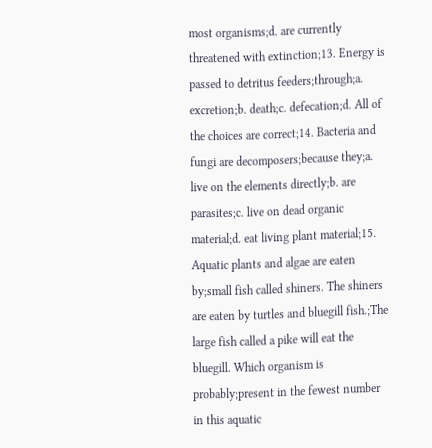most organisms;d. are currently threatened with extinction;13. Energy is passed to detritus feeders;through;a. excretion;b. death;c. defecation;d. All of the choices are correct;14. Bacteria and fungi are decomposers;because they;a. live on the elements directly;b. are parasites;c. live on dead organic material;d. eat living plant material;15. Aquatic plants and algae are eaten by;small fish called shiners. The shiners are eaten by turtles and bluegill fish.;The large fish called a pike will eat the bluegill. Which organism is probably;present in the fewest number in this aquatic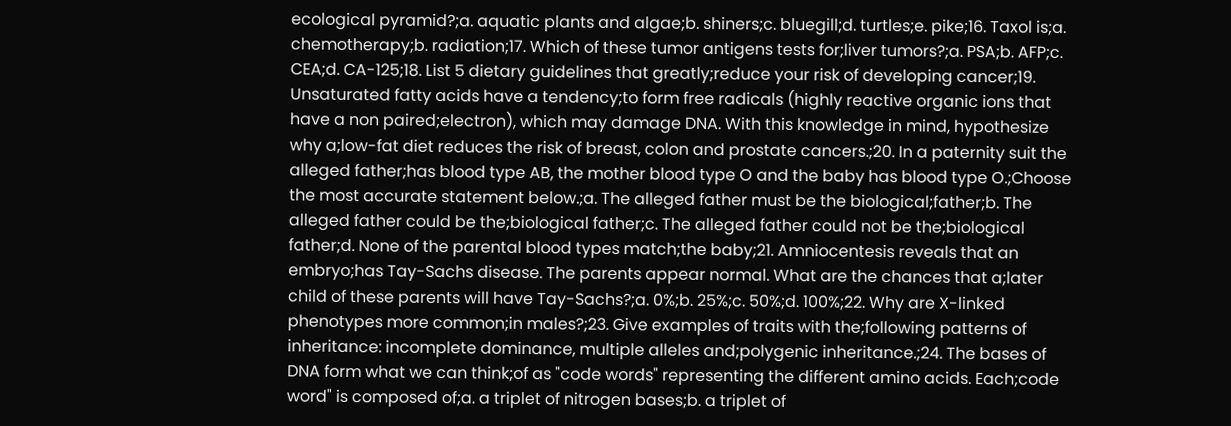ecological pyramid?;a. aquatic plants and algae;b. shiners;c. bluegill;d. turtles;e. pike;16. Taxol is;a. chemotherapy;b. radiation;17. Which of these tumor antigens tests for;liver tumors?;a. PSA;b. AFP;c. CEA;d. CA-125;18. List 5 dietary guidelines that greatly;reduce your risk of developing cancer;19. Unsaturated fatty acids have a tendency;to form free radicals (highly reactive organic ions that have a non paired;electron), which may damage DNA. With this knowledge in mind, hypothesize why a;low-fat diet reduces the risk of breast, colon and prostate cancers.;20. In a paternity suit the alleged father;has blood type AB, the mother blood type O and the baby has blood type O.;Choose the most accurate statement below.;a. The alleged father must be the biological;father;b. The alleged father could be the;biological father;c. The alleged father could not be the;biological father;d. None of the parental blood types match;the baby;21. Amniocentesis reveals that an embryo;has Tay-Sachs disease. The parents appear normal. What are the chances that a;later child of these parents will have Tay-Sachs?;a. 0%;b. 25%;c. 50%;d. 100%;22. Why are X-linked phenotypes more common;in males?;23. Give examples of traits with the;following patterns of inheritance: incomplete dominance, multiple alleles and;polygenic inheritance.;24. The bases of DNA form what we can think;of as "code words" representing the different amino acids. Each;code word" is composed of;a. a triplet of nitrogen bases;b. a triplet of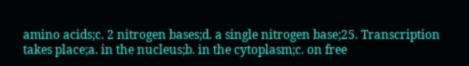amino acids;c. 2 nitrogen bases;d. a single nitrogen base;25. Transcription takes place;a. in the nucleus;b. in the cytoplasm;c. on free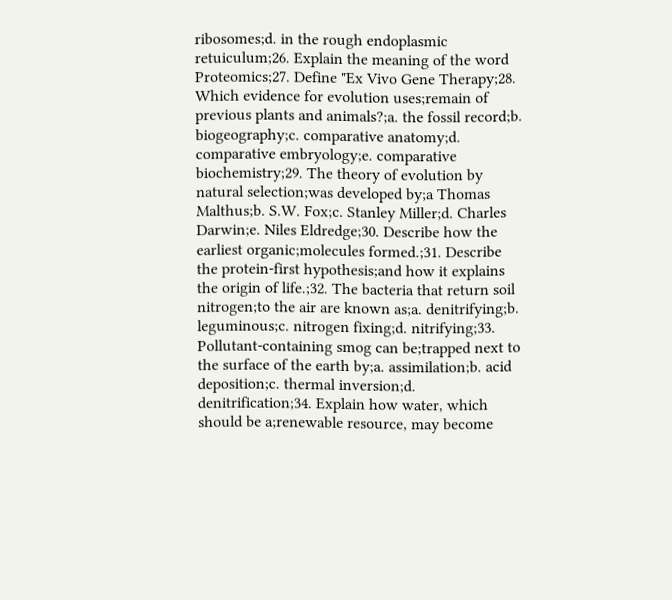ribosomes;d. in the rough endoplasmic retuiculum;26. Explain the meaning of the word Proteomics;27. Define "Ex Vivo Gene Therapy;28. Which evidence for evolution uses;remain of previous plants and animals?;a. the fossil record;b. biogeography;c. comparative anatomy;d. comparative embryology;e. comparative biochemistry;29. The theory of evolution by natural selection;was developed by;a Thomas Malthus;b. S.W. Fox;c. Stanley Miller;d. Charles Darwin;e. Niles Eldredge;30. Describe how the earliest organic;molecules formed.;31. Describe the protein-first hypothesis;and how it explains the origin of life.;32. The bacteria that return soil nitrogen;to the air are known as;a. denitrifying;b. leguminous;c. nitrogen fixing;d. nitrifying;33. Pollutant-containing smog can be;trapped next to the surface of the earth by;a. assimilation;b. acid deposition;c. thermal inversion;d. denitrification;34. Explain how water, which should be a;renewable resource, may become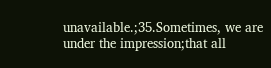unavailable.;35.Sometimes, we are under the impression;that all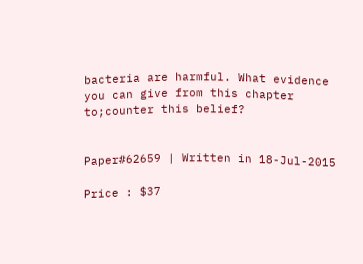bacteria are harmful. What evidence you can give from this chapter to;counter this belief?


Paper#62659 | Written in 18-Jul-2015

Price : $37